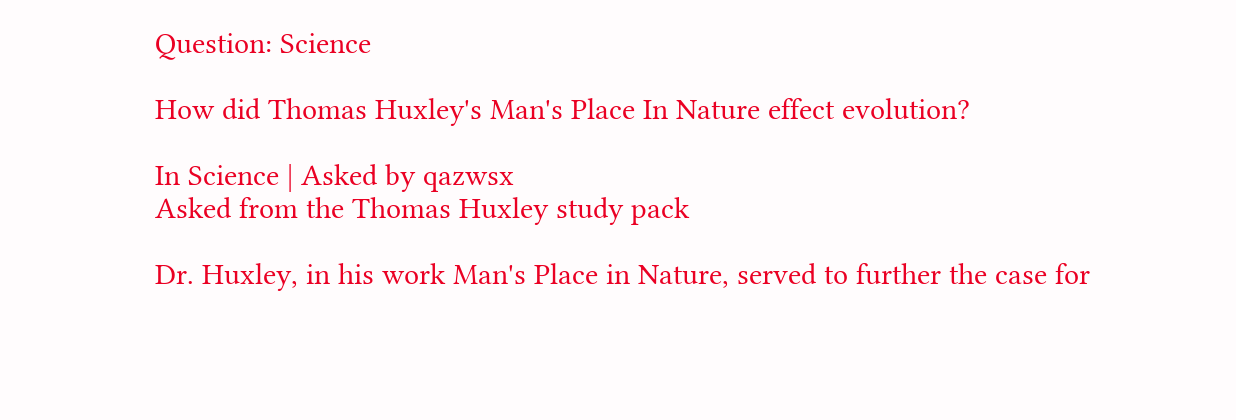Question: Science

How did Thomas Huxley's Man's Place In Nature effect evolution?

In Science | Asked by qazwsx
Asked from the Thomas Huxley study pack

Dr. Huxley, in his work Man's Place in Nature, served to further the case for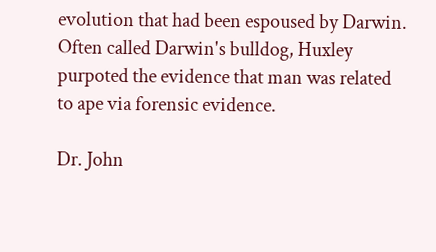evolution that had been espoused by Darwin. Often called Darwin's bulldog, Huxley purpoted the evidence that man was related to ape via forensic evidence.

Dr. John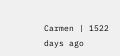Carmen | 1522 days ago